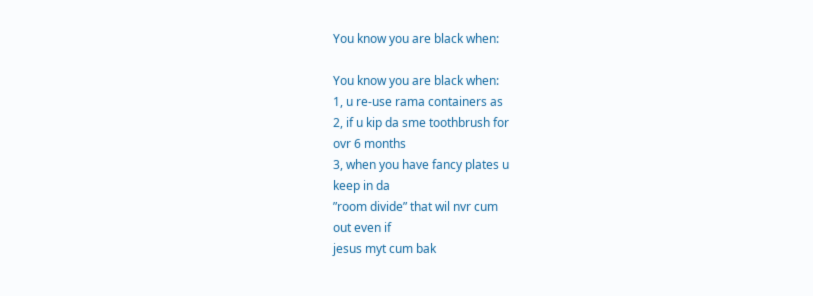You know you are black when:

You know you are black when:
1, u re-use rama containers as
2, if u kip da sme toothbrush for
ovr 6 months
3, when you have fancy plates u
keep in da
”room divide” that wil nvr cum
out even if
jesus myt cum bak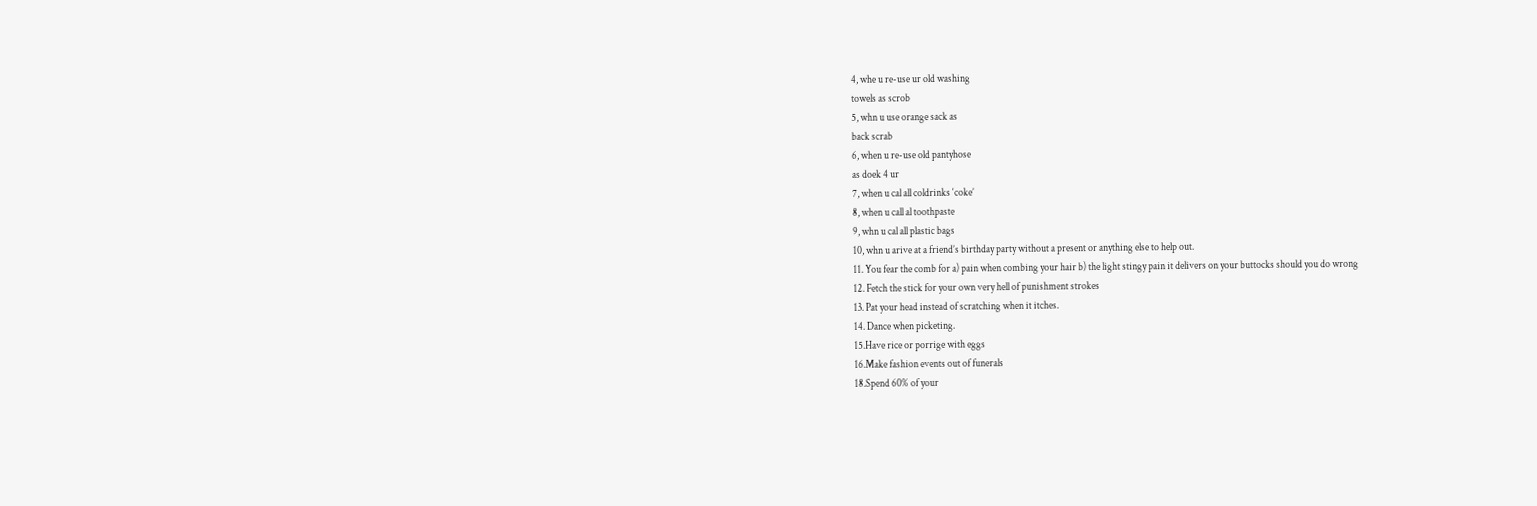4, whe u re-use ur old washing
towels as scrob
5, whn u use orange sack as
back scrab
6, when u re-use old pantyhose
as doek 4 ur
7, when u cal all coldrinks ‘coke’
8, when u call al toothpaste
9, whn u cal all plastic bags
10, whn u arive at a friend’s birthday party without a present or anything else to help out.
11. You fear the comb for a) pain when combing your hair b) the light stingy pain it delivers on your buttocks should you do wrong
12. Fetch the stick for your own very hell of punishment strokes
13. Pat your head instead of scratching when it itches.
14. Dance when picketing.
15.Have rice or porrige with eggs
16.Make fashion events out of funerals
18.Spend 60% of your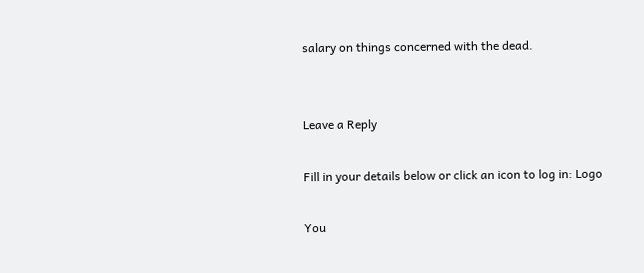salary on things concerned with the dead.


Leave a Reply

Fill in your details below or click an icon to log in: Logo

You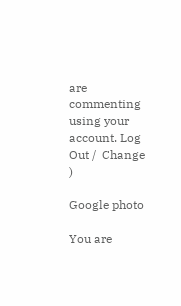are commenting using your account. Log Out /  Change )

Google photo

You are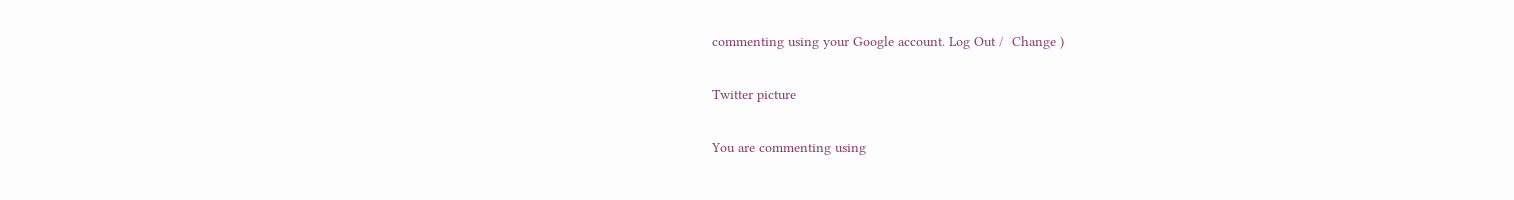commenting using your Google account. Log Out /  Change )

Twitter picture

You are commenting using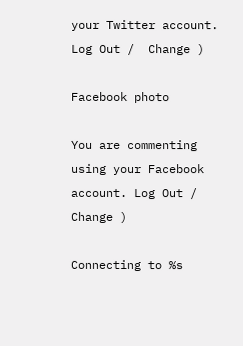your Twitter account. Log Out /  Change )

Facebook photo

You are commenting using your Facebook account. Log Out /  Change )

Connecting to %s